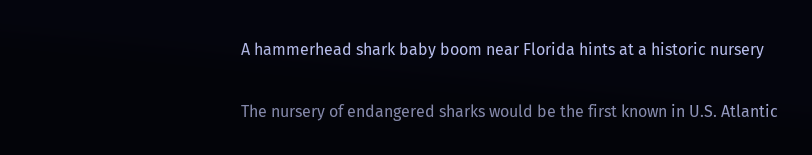A hammerhead shark baby boom near Florida hints at a historic nursery

The nursery of endangered sharks would be the first known in U.S. Atlantic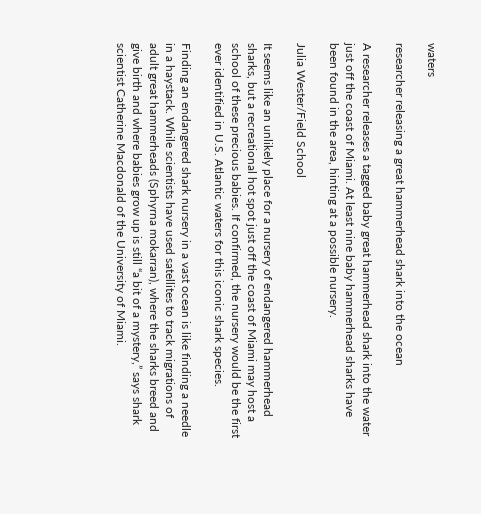waters

researcher releasing a great hammerhead shark into the ocean

A researcher releases a tagged baby great hammerhead shark into the water just off the coast of Miami. At least nine baby hammerhead sharks have been found in the area, hinting at a possible nursery.

Julia Wester/Field School

It seems like an unlikely place for a nursery of endangered hammerhead sharks, but a recreational hot spot just off the coast of Miami may host a school of these precious babies. If confirmed, the nursery would be the first ever identified in U.S. Atlantic waters for this iconic shark species.

Finding an endangered shark nursery in a vast ocean is like finding a needle in a haystack. While scientists have used satellites to track migrations of adult great hammerheads (Sphyrna mokarran), where the sharks breed and give birth and where babies grow up is still “a bit of a mystery,” says shark scientist Catherine Macdonald of the University of Miami.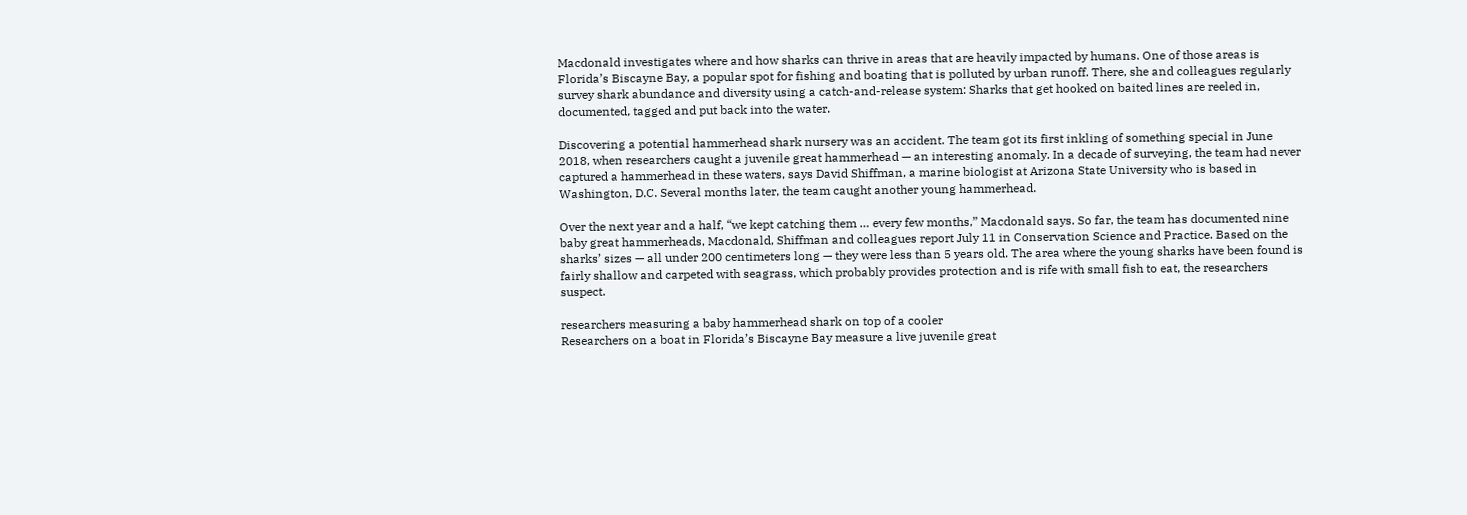Macdonald investigates where and how sharks can thrive in areas that are heavily impacted by humans. One of those areas is Florida’s Biscayne Bay, a popular spot for fishing and boating that is polluted by urban runoff. There, she and colleagues regularly survey shark abundance and diversity using a catch-and-release system: Sharks that get hooked on baited lines are reeled in, documented, tagged and put back into the water.

Discovering a potential hammerhead shark nursery was an accident. The team got its first inkling of something special in June 2018, when researchers caught a juvenile great hammerhead — an interesting anomaly. In a decade of surveying, the team had never captured a hammerhead in these waters, says David Shiffman, a marine biologist at Arizona State University who is based in Washington, D.C. Several months later, the team caught another young hammerhead.

Over the next year and a half, “we kept catching them … every few months,” Macdonald says. So far, the team has documented nine baby great hammerheads, Macdonald, Shiffman and colleagues report July 11 in Conservation Science and Practice. Based on the sharks’ sizes — all under 200 centimeters long — they were less than 5 years old. The area where the young sharks have been found is fairly shallow and carpeted with seagrass, which probably provides protection and is rife with small fish to eat, the researchers suspect.

researchers measuring a baby hammerhead shark on top of a cooler
Researchers on a boat in Florida’s Biscayne Bay measure a live juvenile great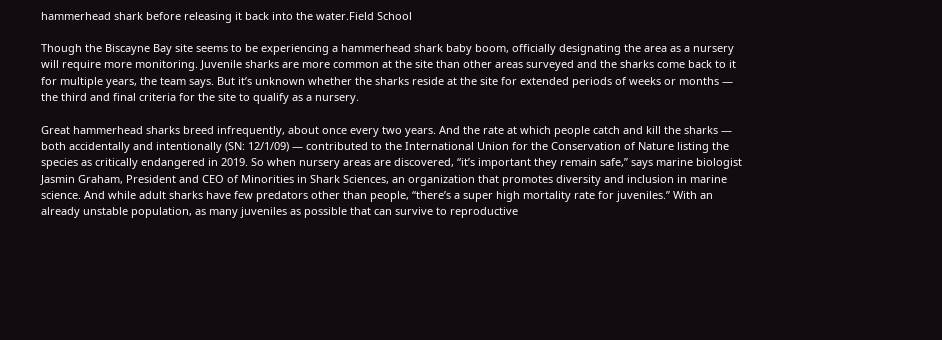hammerhead shark before releasing it back into the water.Field School

Though the Biscayne Bay site seems to be experiencing a hammerhead shark baby boom, officially designating the area as a nursery will require more monitoring. Juvenile sharks are more common at the site than other areas surveyed and the sharks come back to it for multiple years, the team says. But it’s unknown whether the sharks reside at the site for extended periods of weeks or months — the third and final criteria for the site to qualify as a nursery.

Great hammerhead sharks breed infrequently, about once every two years. And the rate at which people catch and kill the sharks — both accidentally and intentionally (SN: 12/1/09) — contributed to the International Union for the Conservation of Nature listing the species as critically endangered in 2019. So when nursery areas are discovered, “it’s important they remain safe,” says marine biologist Jasmin Graham, President and CEO of Minorities in Shark Sciences, an organization that promotes diversity and inclusion in marine science. And while adult sharks have few predators other than people, “there’s a super high mortality rate for juveniles.” With an already unstable population, as many juveniles as possible that can survive to reproductive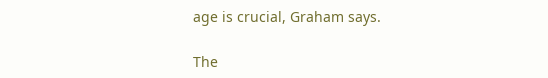age is crucial, Graham says.

The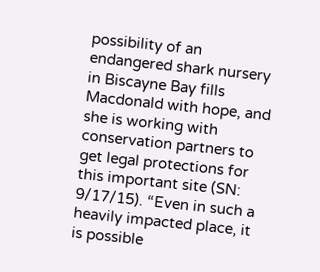possibility of an endangered shark nursery in Biscayne Bay fills Macdonald with hope, and she is working with conservation partners to get legal protections for this important site (SN: 9/17/15). “Even in such a heavily impacted place, it is possible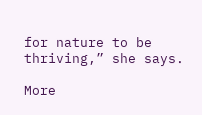for nature to be thriving,” she says.

More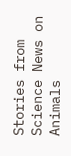Stories from Science News on Animals